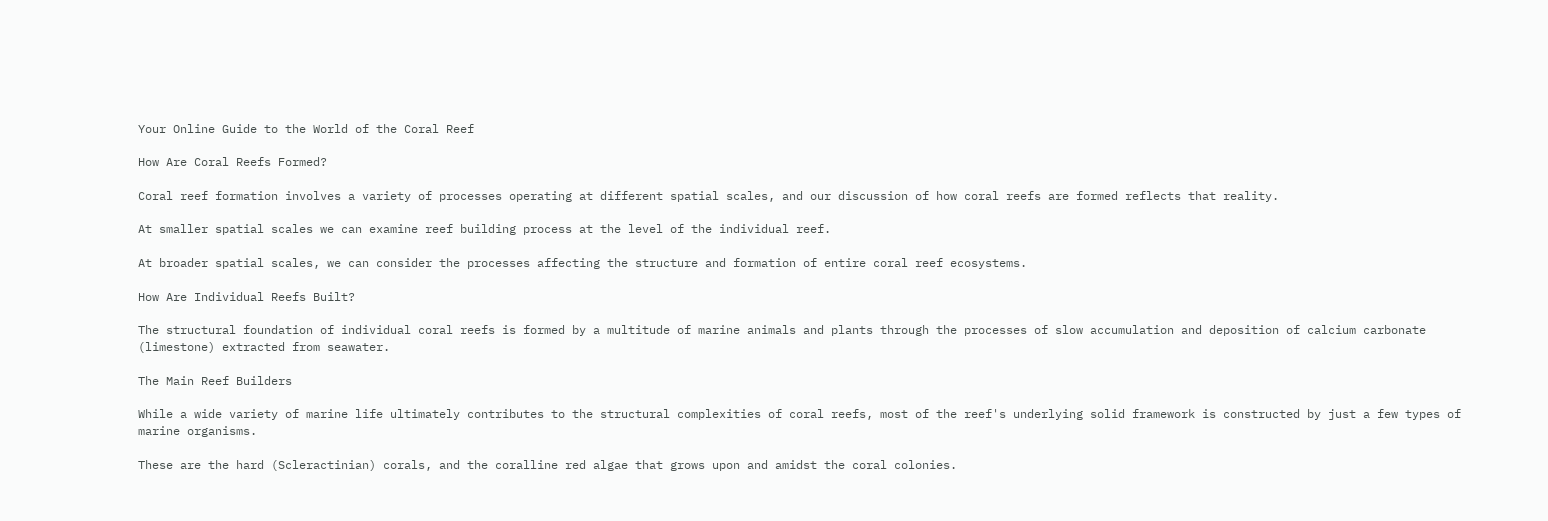Your Online Guide to the World of the Coral Reef

How Are Coral Reefs Formed?

Coral reef formation involves a variety of processes operating at different spatial scales, and our discussion of how coral reefs are formed reflects that reality.

At smaller spatial scales we can examine reef building process at the level of the individual reef.

At broader spatial scales, we can consider the processes affecting the structure and formation of entire coral reef ecosystems.

How Are Individual Reefs Built?

The structural foundation of individual coral reefs is formed by a multitude of marine animals and plants through the processes of slow accumulation and deposition of calcium carbonate (limestone) extracted from seawater.

The Main Reef Builders

While a wide variety of marine life ultimately contributes to the structural complexities of coral reefs, most of the reef's underlying solid framework is constructed by just a few types of marine organisms.

These are the hard (Scleractinian) corals, and the coralline red algae that grows upon and amidst the coral colonies.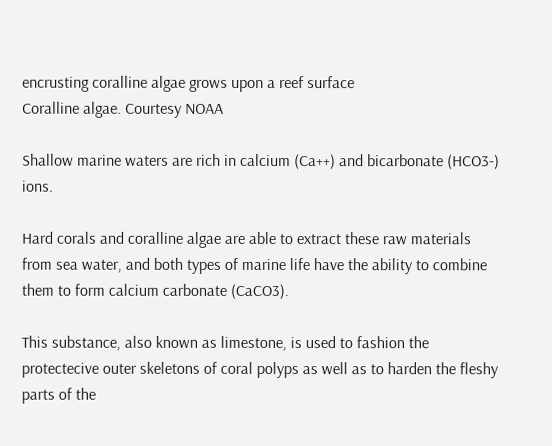encrusting coralline algae grows upon a reef surface
Coralline algae. Courtesy NOAA

Shallow marine waters are rich in calcium (Ca++) and bicarbonate (HCO3-) ions.

Hard corals and coralline algae are able to extract these raw materials from sea water, and both types of marine life have the ability to combine them to form calcium carbonate (CaCO3).

This substance, also known as limestone, is used to fashion the protectecive outer skeletons of coral polyps as well as to harden the fleshy parts of the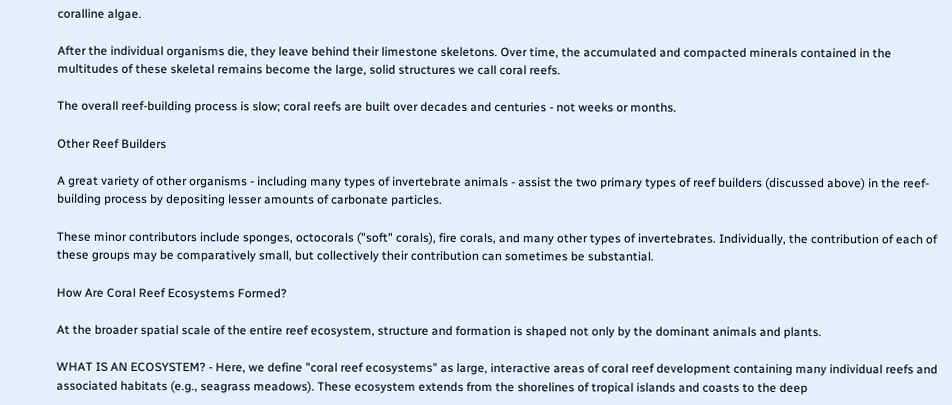coralline algae.

After the individual organisms die, they leave behind their limestone skeletons. Over time, the accumulated and compacted minerals contained in the multitudes of these skeletal remains become the large, solid structures we call coral reefs.

The overall reef-building process is slow; coral reefs are built over decades and centuries - not weeks or months.

Other Reef Builders

A great variety of other organisms - including many types of invertebrate animals - assist the two primary types of reef builders (discussed above) in the reef-building process by depositing lesser amounts of carbonate particles.

These minor contributors include sponges, octocorals ("soft" corals), fire corals, and many other types of invertebrates. Individually, the contribution of each of these groups may be comparatively small, but collectively their contribution can sometimes be substantial.

How Are Coral Reef Ecosystems Formed?

At the broader spatial scale of the entire reef ecosystem, structure and formation is shaped not only by the dominant animals and plants.

WHAT IS AN ECOSYSTEM? - Here, we define "coral reef ecosystems" as large, interactive areas of coral reef development containing many individual reefs and associated habitats (e.g., seagrass meadows). These ecosystem extends from the shorelines of tropical islands and coasts to the deep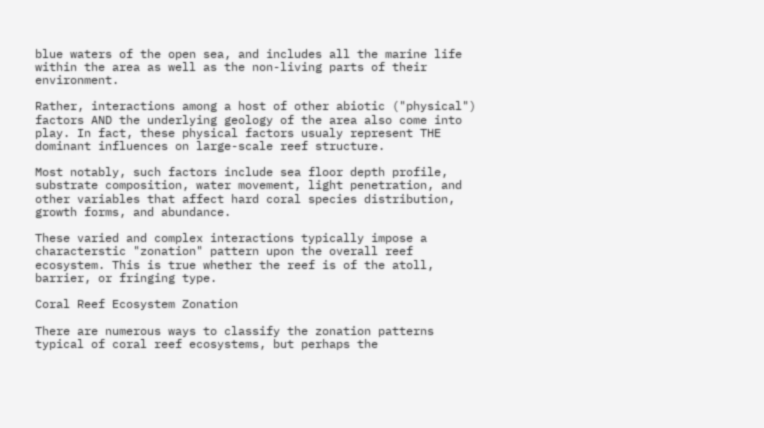blue waters of the open sea, and includes all the marine life within the area as well as the non-living parts of their environment.

Rather, interactions among a host of other abiotic ("physical") factors AND the underlying geology of the area also come into play. In fact, these physical factors usualy represent THE dominant influences on large-scale reef structure.

Most notably, such factors include sea floor depth profile, substrate composition, water movement, light penetration, and other variables that affect hard coral species distribution, growth forms, and abundance.

These varied and complex interactions typically impose a characterstic "zonation" pattern upon the overall reef ecosystem. This is true whether the reef is of the atoll, barrier, or fringing type.

Coral Reef Ecosystem Zonation

There are numerous ways to classify the zonation patterns typical of coral reef ecosystems, but perhaps the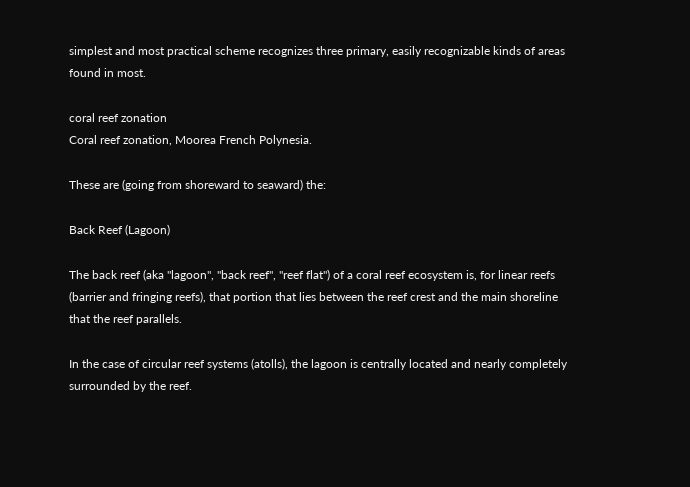simplest and most practical scheme recognizes three primary, easily recognizable kinds of areas found in most.

coral reef zonation
Coral reef zonation, Moorea French Polynesia.

These are (going from shoreward to seaward) the:

Back Reef (Lagoon)

The back reef (aka "lagoon", "back reef", "reef flat") of a coral reef ecosystem is, for linear reefs (barrier and fringing reefs), that portion that lies between the reef crest and the main shoreline that the reef parallels.

In the case of circular reef systems (atolls), the lagoon is centrally located and nearly completely surrounded by the reef.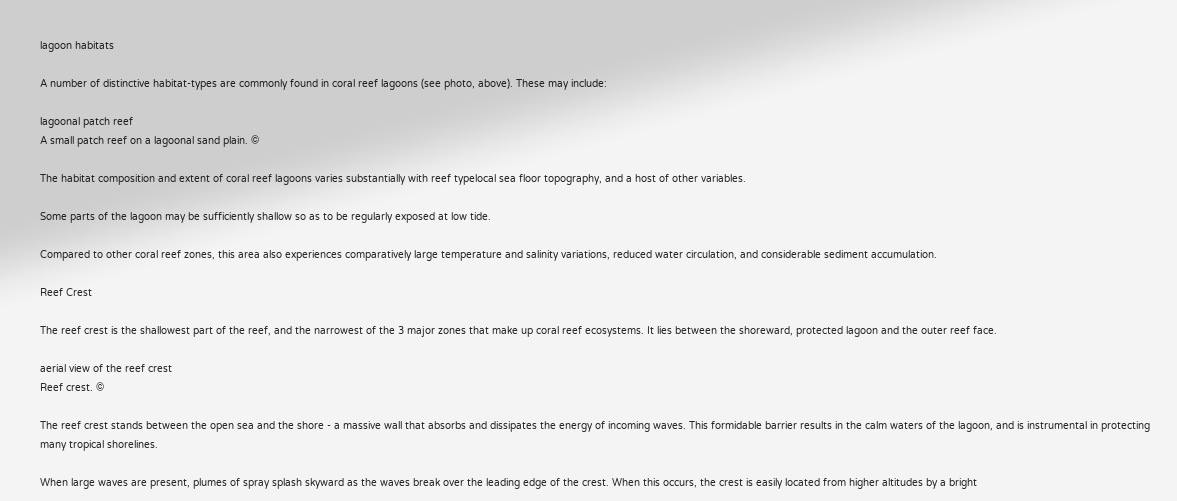lagoon habitats

A number of distinctive habitat-types are commonly found in coral reef lagoons (see photo, above). These may include:

lagoonal patch reef
A small patch reef on a lagoonal sand plain. ©

The habitat composition and extent of coral reef lagoons varies substantially with reef typelocal sea floor topography, and a host of other variables.

Some parts of the lagoon may be sufficiently shallow so as to be regularly exposed at low tide.

Compared to other coral reef zones, this area also experiences comparatively large temperature and salinity variations, reduced water circulation, and considerable sediment accumulation.

Reef Crest

The reef crest is the shallowest part of the reef, and the narrowest of the 3 major zones that make up coral reef ecosystems. It lies between the shoreward, protected lagoon and the outer reef face.

aerial view of the reef crest
Reef crest. ©

The reef crest stands between the open sea and the shore - a massive wall that absorbs and dissipates the energy of incoming waves. This formidable barrier results in the calm waters of the lagoon, and is instrumental in protecting many tropical shorelines.

When large waves are present, plumes of spray splash skyward as the waves break over the leading edge of the crest. When this occurs, the crest is easily located from higher altitudes by a bright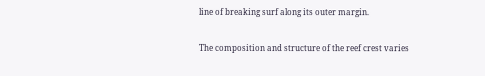line of breaking surf along its outer margin.

The composition and structure of the reef crest varies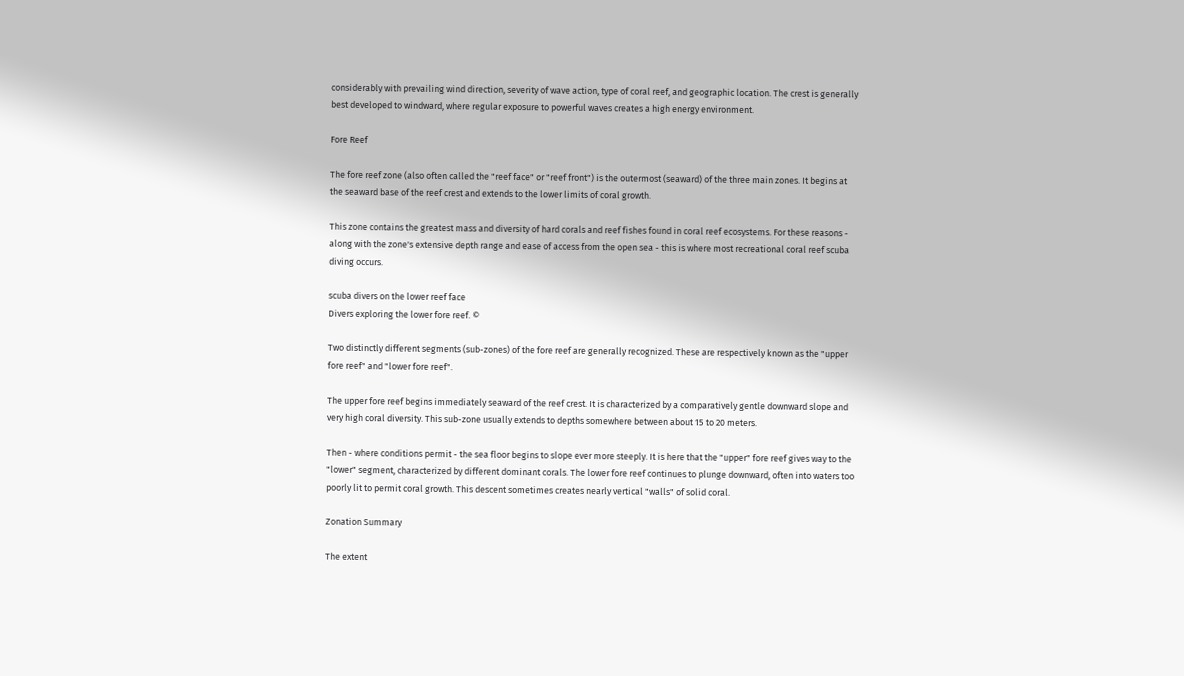considerably with prevailing wind direction, severity of wave action, type of coral reef, and geographic location. The crest is generally best developed to windward, where regular exposure to powerful waves creates a high energy environment.

Fore Reef

The fore reef zone (also often called the "reef face" or "reef front") is the outermost (seaward) of the three main zones. It begins at the seaward base of the reef crest and extends to the lower limits of coral growth.

This zone contains the greatest mass and diversity of hard corals and reef fishes found in coral reef ecosystems. For these reasons - along with the zone's extensive depth range and ease of access from the open sea - this is where most recreational coral reef scuba diving occurs.

scuba divers on the lower reef face
Divers exploring the lower fore reef. ©

Two distinctly different segments (sub-zones) of the fore reef are generally recognized. These are respectively known as the "upper fore reef" and "lower fore reef".

The upper fore reef begins immediately seaward of the reef crest. It is characterized by a comparatively gentle downward slope and very high coral diversity. This sub-zone usually extends to depths somewhere between about 15 to 20 meters.

Then - where conditions permit - the sea floor begins to slope ever more steeply. It is here that the "upper" fore reef gives way to the "lower" segment, characterized by different dominant corals. The lower fore reef continues to plunge downward, often into waters too poorly lit to permit coral growth. This descent sometimes creates nearly vertical "walls" of solid coral.

Zonation Summary

The extent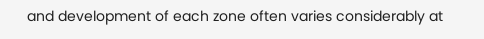and development of each zone often varies considerably at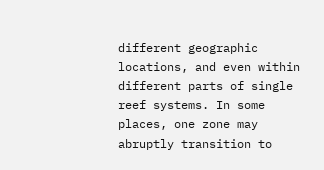different geographic locations, and even within different parts of single reef systems. In some places, one zone may abruptly transition to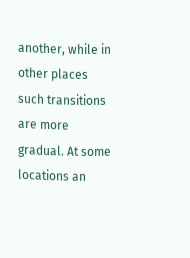another, while in other places such transitions are more gradual. At some locations an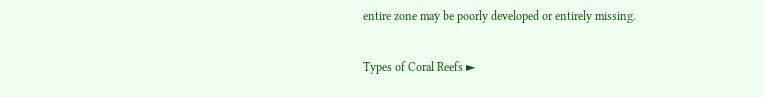entire zone may be poorly developed or entirely missing.

Types of Coral Reefs ►